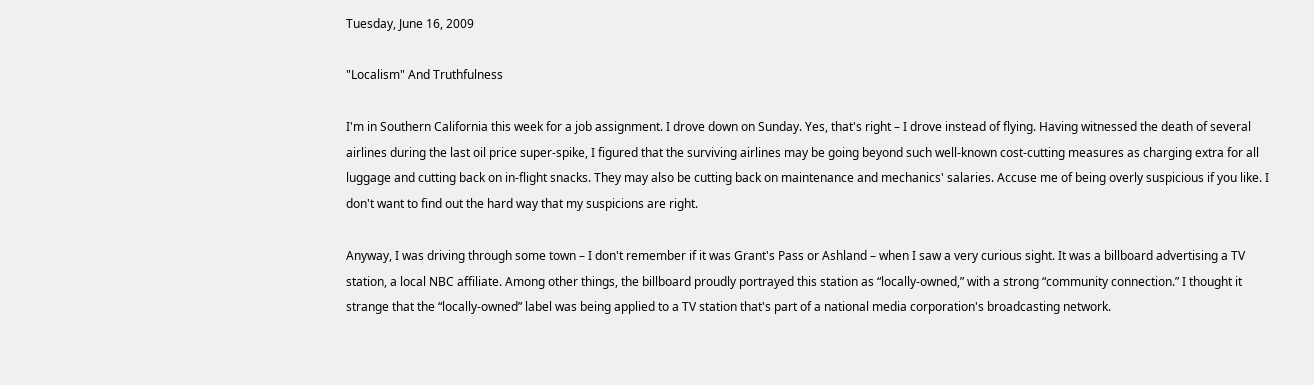Tuesday, June 16, 2009

"Localism" And Truthfulness

I'm in Southern California this week for a job assignment. I drove down on Sunday. Yes, that's right – I drove instead of flying. Having witnessed the death of several airlines during the last oil price super-spike, I figured that the surviving airlines may be going beyond such well-known cost-cutting measures as charging extra for all luggage and cutting back on in-flight snacks. They may also be cutting back on maintenance and mechanics' salaries. Accuse me of being overly suspicious if you like. I don't want to find out the hard way that my suspicions are right.

Anyway, I was driving through some town – I don't remember if it was Grant's Pass or Ashland – when I saw a very curious sight. It was a billboard advertising a TV station, a local NBC affiliate. Among other things, the billboard proudly portrayed this station as “locally-owned,” with a strong “community connection.” I thought it strange that the “locally-owned” label was being applied to a TV station that's part of a national media corporation's broadcasting network.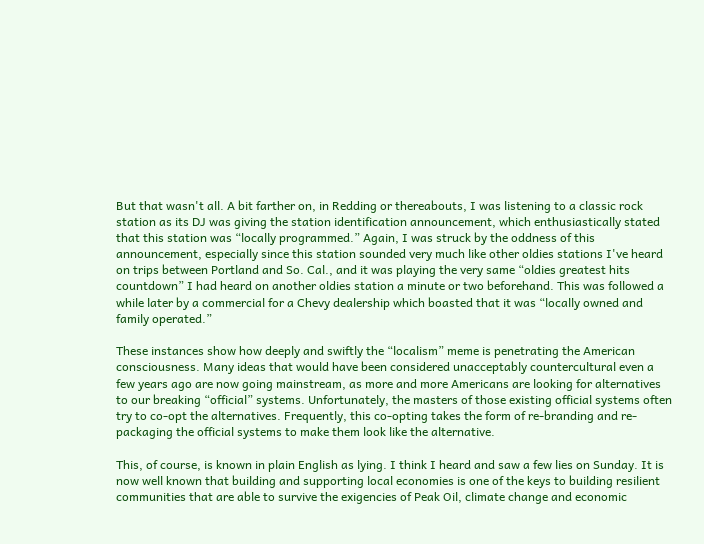But that wasn't all. A bit farther on, in Redding or thereabouts, I was listening to a classic rock station as its DJ was giving the station identification announcement, which enthusiastically stated that this station was “locally programmed.” Again, I was struck by the oddness of this announcement, especially since this station sounded very much like other oldies stations I've heard on trips between Portland and So. Cal., and it was playing the very same “oldies greatest hits countdown” I had heard on another oldies station a minute or two beforehand. This was followed a while later by a commercial for a Chevy dealership which boasted that it was “locally owned and family operated.”

These instances show how deeply and swiftly the “localism” meme is penetrating the American consciousness. Many ideas that would have been considered unacceptably countercultural even a few years ago are now going mainstream, as more and more Americans are looking for alternatives to our breaking “official” systems. Unfortunately, the masters of those existing official systems often try to co-opt the alternatives. Frequently, this co-opting takes the form of re-branding and re-packaging the official systems to make them look like the alternative.

This, of course, is known in plain English as lying. I think I heard and saw a few lies on Sunday. It is now well known that building and supporting local economies is one of the keys to building resilient communities that are able to survive the exigencies of Peak Oil, climate change and economic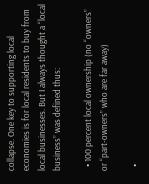collapse. One key to supporting local economies is for local residents to buy from local businesses. But I always thought a “local business” was defined thus:

  • 100 percent local ownership (no “owners” or “part-owners” who are far away)

  •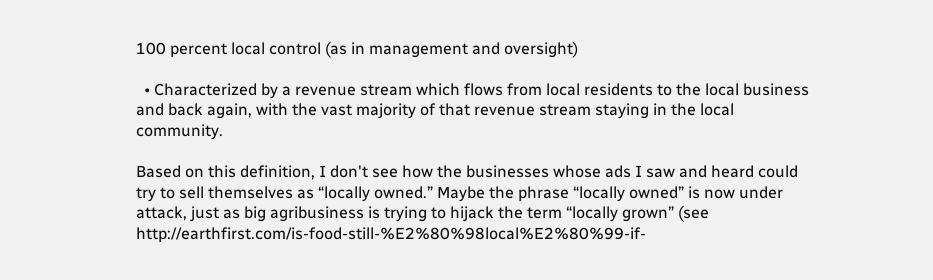100 percent local control (as in management and oversight)

  • Characterized by a revenue stream which flows from local residents to the local business and back again, with the vast majority of that revenue stream staying in the local community.

Based on this definition, I don't see how the businesses whose ads I saw and heard could try to sell themselves as “locally owned.” Maybe the phrase “locally owned” is now under attack, just as big agribusiness is trying to hijack the term “locally grown” (see http://earthfirst.com/is-food-still-%E2%80%98local%E2%80%99-if-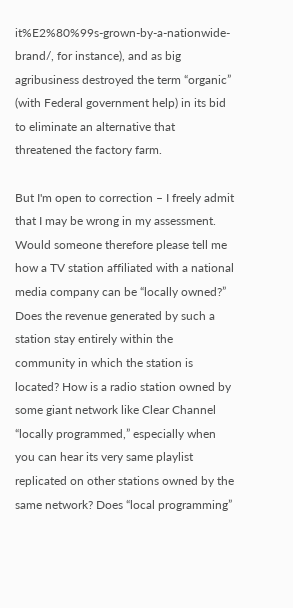it%E2%80%99s-grown-by-a-nationwide-brand/, for instance), and as big agribusiness destroyed the term “organic” (with Federal government help) in its bid to eliminate an alternative that threatened the factory farm.

But I'm open to correction – I freely admit that I may be wrong in my assessment. Would someone therefore please tell me how a TV station affiliated with a national media company can be “locally owned?” Does the revenue generated by such a station stay entirely within the community in which the station is located? How is a radio station owned by some giant network like Clear Channel “locally programmed,” especially when you can hear its very same playlist replicated on other stations owned by the same network? Does “local programming”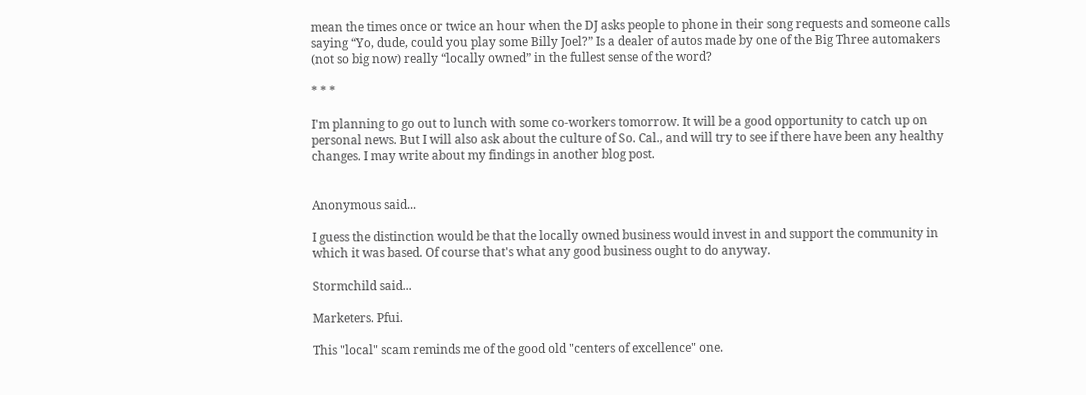mean the times once or twice an hour when the DJ asks people to phone in their song requests and someone calls saying “Yo, dude, could you play some Billy Joel?” Is a dealer of autos made by one of the Big Three automakers (not so big now) really “locally owned” in the fullest sense of the word?

* * *

I'm planning to go out to lunch with some co-workers tomorrow. It will be a good opportunity to catch up on personal news. But I will also ask about the culture of So. Cal., and will try to see if there have been any healthy changes. I may write about my findings in another blog post.


Anonymous said...

I guess the distinction would be that the locally owned business would invest in and support the community in which it was based. Of course that's what any good business ought to do anyway.

Stormchild said...

Marketers. Pfui.

This "local" scam reminds me of the good old "centers of excellence" one.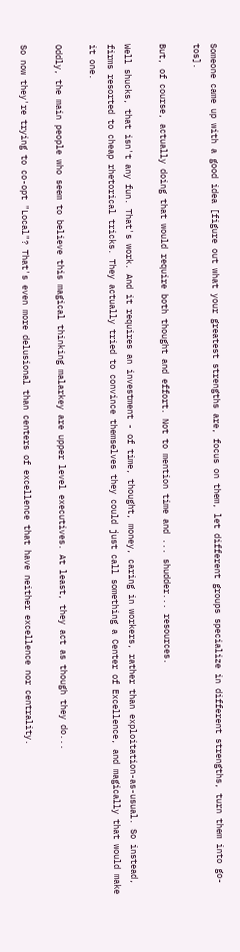Someone came up with a good idea [figure out what your greatest strengths are, focus on them, let different groups specialize in different strengths, turn them into go-tos].

But, of course, actually doing that would require both thought and effort. Not to mention time and ... shudder... resources.

Well shucks, that isn't any fun. That's work. And it requires an investment - of time, thought, money, caring in workers, rather than exploitation-as-usual. So instead, firms resorted to cheap rhetorical tricks. They actually tried to convince themselves they could just call something a Center of Excellence, and magically that would make it one.

Oddly, the main people who seem to believe this magical thinking malarkey are upper level executives. At least, they act as though they do...

So now they're trying to co-opt "Local"? That's even more delusional than centers of excellence that have neither excellence nor centrality.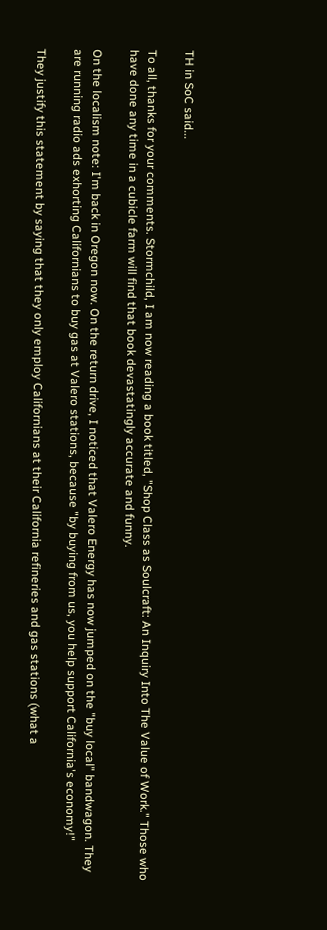TH in SoC said...

To all, thanks for your comments. Stormchild, I am now reading a book titled, "Shop Class as Soulcraft: An Inquiry Into The Value of Work." Those who have done any time in a cubicle farm will find that book devastatingly accurate and funny.

On the localism note: I'm back in Oregon now. On the return drive, I noticed that Valero Energy has now jumped on the "buy local" bandwagon. They are running radio ads exhorting Californians to buy gas at Valero stations, because "by buying from us, you help support California's economy!"

They justify this statement by saying that they only employ Californians at their California refineries and gas stations (what a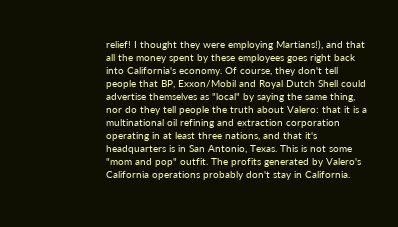relief! I thought they were employing Martians!), and that all the money spent by these employees goes right back into California's economy. Of course, they don't tell people that BP, Exxon/Mobil and Royal Dutch Shell could advertise themselves as "local" by saying the same thing, nor do they tell people the truth about Valero: that it is a multinational oil refining and extraction corporation operating in at least three nations, and that it's headquarters is in San Antonio, Texas. This is not some "mom and pop" outfit. The profits generated by Valero's California operations probably don't stay in California.